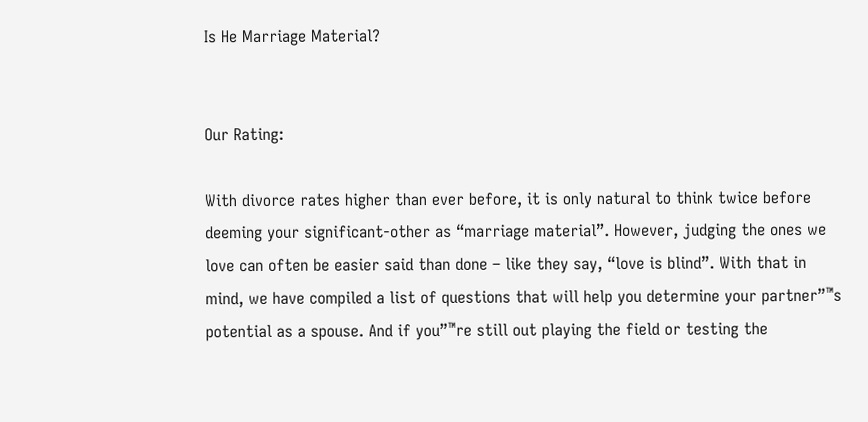Is He Marriage Material?


Our Rating:

With divorce rates higher than ever before, it is only natural to think twice before deeming your significant-other as “marriage material”. However, judging the ones we love can often be easier said than done – like they say, “love is blind”. With that in mind, we have compiled a list of questions that will help you determine your partner”™s potential as a spouse. And if you”™re still out playing the field or testing the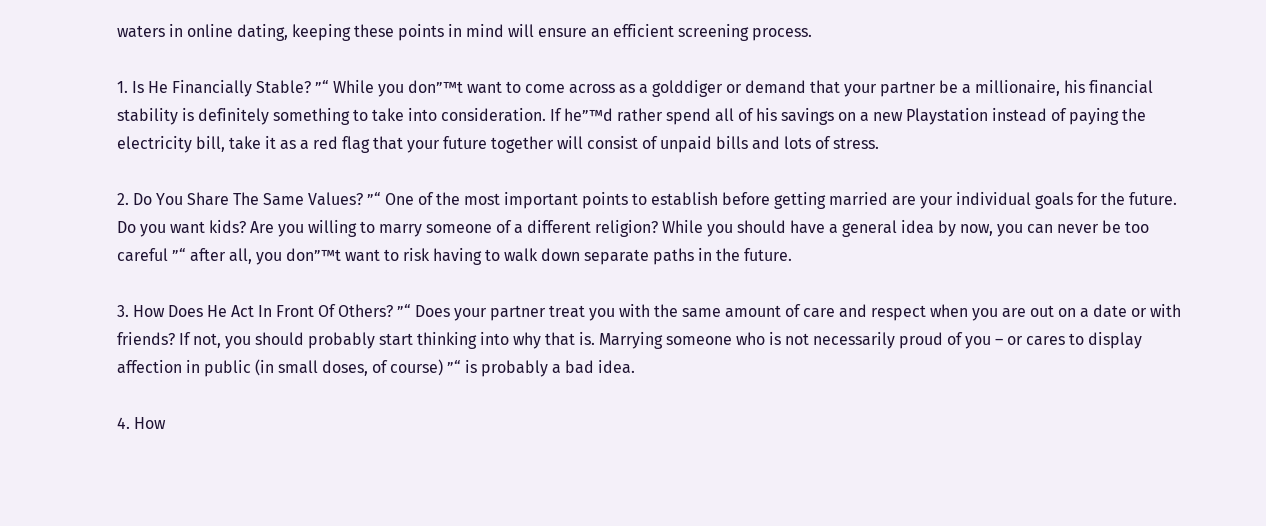waters in online dating, keeping these points in mind will ensure an efficient screening process.

1. Is He Financially Stable? ”“ While you don”™t want to come across as a golddiger or demand that your partner be a millionaire, his financial stability is definitely something to take into consideration. If he”™d rather spend all of his savings on a new Playstation instead of paying the electricity bill, take it as a red flag that your future together will consist of unpaid bills and lots of stress.

2. Do You Share The Same Values? ”“ One of the most important points to establish before getting married are your individual goals for the future. Do you want kids? Are you willing to marry someone of a different religion? While you should have a general idea by now, you can never be too careful ”“ after all, you don”™t want to risk having to walk down separate paths in the future.

3. How Does He Act In Front Of Others? ”“ Does your partner treat you with the same amount of care and respect when you are out on a date or with friends? If not, you should probably start thinking into why that is. Marrying someone who is not necessarily proud of you – or cares to display affection in public (in small doses, of course) ”“ is probably a bad idea.

4. How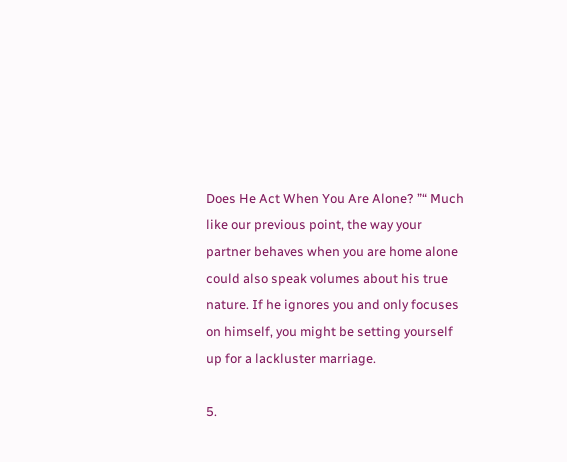Does He Act When You Are Alone? ”“ Much like our previous point, the way your partner behaves when you are home alone could also speak volumes about his true nature. If he ignores you and only focuses on himself, you might be setting yourself up for a lackluster marriage.

5.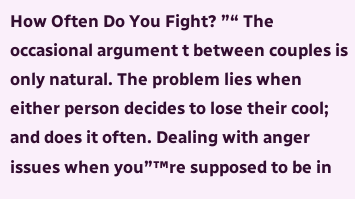How Often Do You Fight? ”“ The occasional argument t between couples is only natural. The problem lies when either person decides to lose their cool; and does it often. Dealing with anger issues when you”™re supposed to be in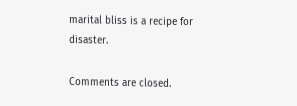marital bliss is a recipe for disaster.

Comments are closed.